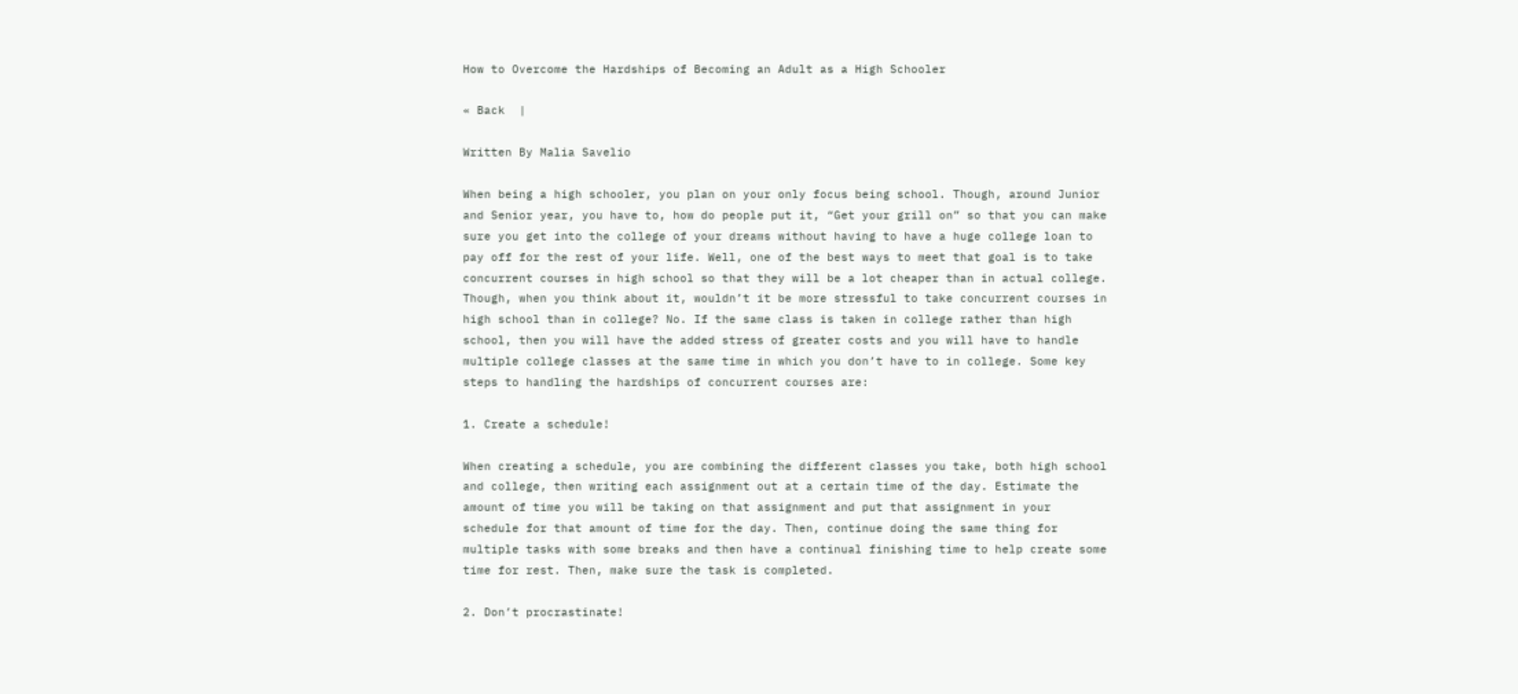How to Overcome the Hardships of Becoming an Adult as a High Schooler

« Back  |

Written By Malia Savelio

When being a high schooler, you plan on your only focus being school. Though, around Junior and Senior year, you have to, how do people put it, “Get your grill on” so that you can make sure you get into the college of your dreams without having to have a huge college loan to pay off for the rest of your life. Well, one of the best ways to meet that goal is to take concurrent courses in high school so that they will be a lot cheaper than in actual college. Though, when you think about it, wouldn’t it be more stressful to take concurrent courses in high school than in college? No. If the same class is taken in college rather than high school, then you will have the added stress of greater costs and you will have to handle multiple college classes at the same time in which you don’t have to in college. Some key steps to handling the hardships of concurrent courses are:

1. Create a schedule!

When creating a schedule, you are combining the different classes you take, both high school and college, then writing each assignment out at a certain time of the day. Estimate the amount of time you will be taking on that assignment and put that assignment in your schedule for that amount of time for the day. Then, continue doing the same thing for multiple tasks with some breaks and then have a continual finishing time to help create some time for rest. Then, make sure the task is completed.

2. Don’t procrastinate!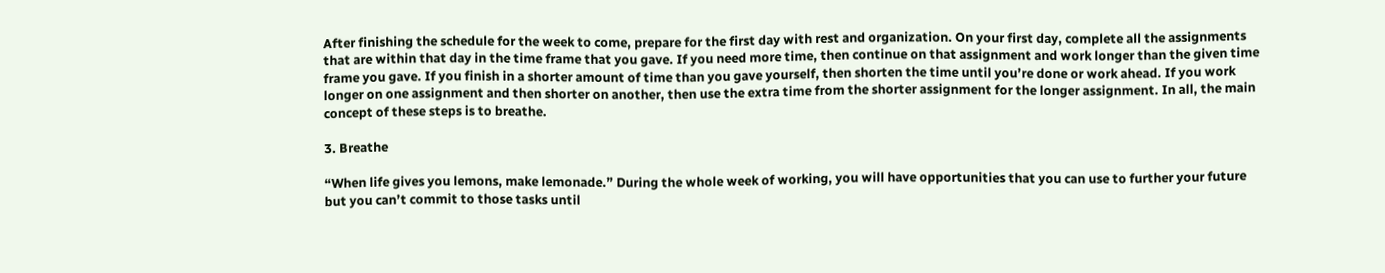After finishing the schedule for the week to come, prepare for the first day with rest and organization. On your first day, complete all the assignments that are within that day in the time frame that you gave. If you need more time, then continue on that assignment and work longer than the given time frame you gave. If you finish in a shorter amount of time than you gave yourself, then shorten the time until you’re done or work ahead. If you work longer on one assignment and then shorter on another, then use the extra time from the shorter assignment for the longer assignment. In all, the main concept of these steps is to breathe.

3. Breathe

“When life gives you lemons, make lemonade.” During the whole week of working, you will have opportunities that you can use to further your future but you can’t commit to those tasks until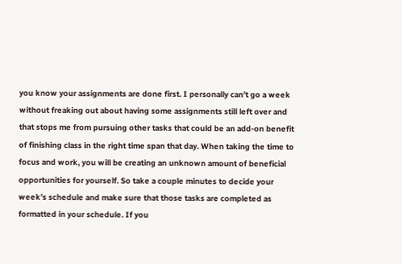you know your assignments are done first. I personally can’t go a week without freaking out about having some assignments still left over and that stops me from pursuing other tasks that could be an add-on benefit of finishing class in the right time span that day. When taking the time to focus and work, you will be creating an unknown amount of beneficial opportunities for yourself. So take a couple minutes to decide your week’s schedule and make sure that those tasks are completed as formatted in your schedule. If you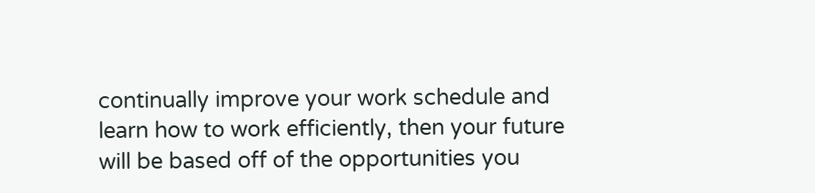continually improve your work schedule and learn how to work efficiently, then your future will be based off of the opportunities you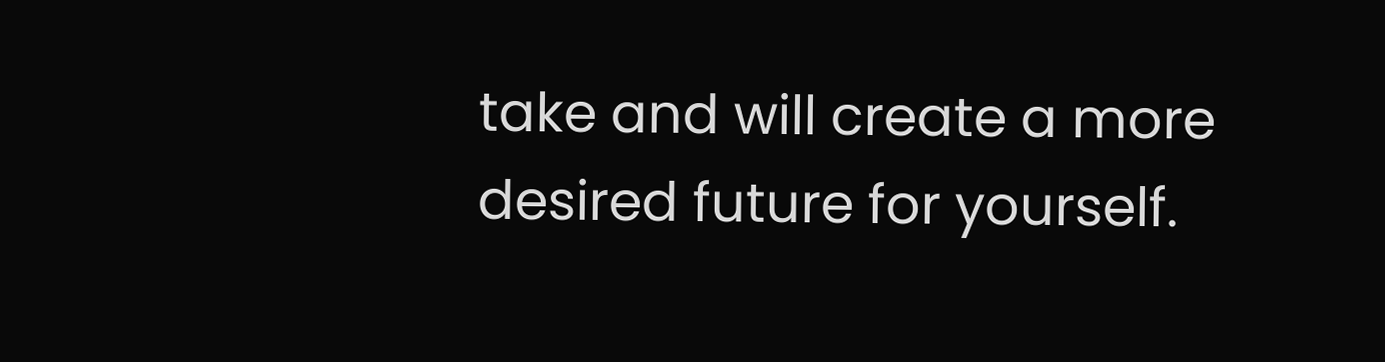take and will create a more desired future for yourself.